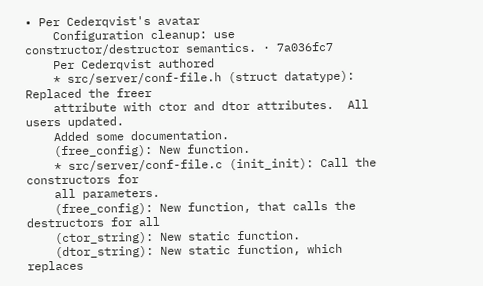• Per Cederqvist's avatar
    Configuration cleanup: use constructor/destructor semantics. · 7a036fc7
    Per Cederqvist authored
    * src/server/conf-file.h (struct datatype): Replaced the freer
    attribute with ctor and dtor attributes.  All users updated.
    Added some documentation.
    (free_config): New function.
    * src/server/conf-file.c (init_init): Call the constructors for
    all parameters.
    (free_config): New function, that calls the destructors for all
    (ctor_string): New static function.
    (dtor_string): New static function, which replaces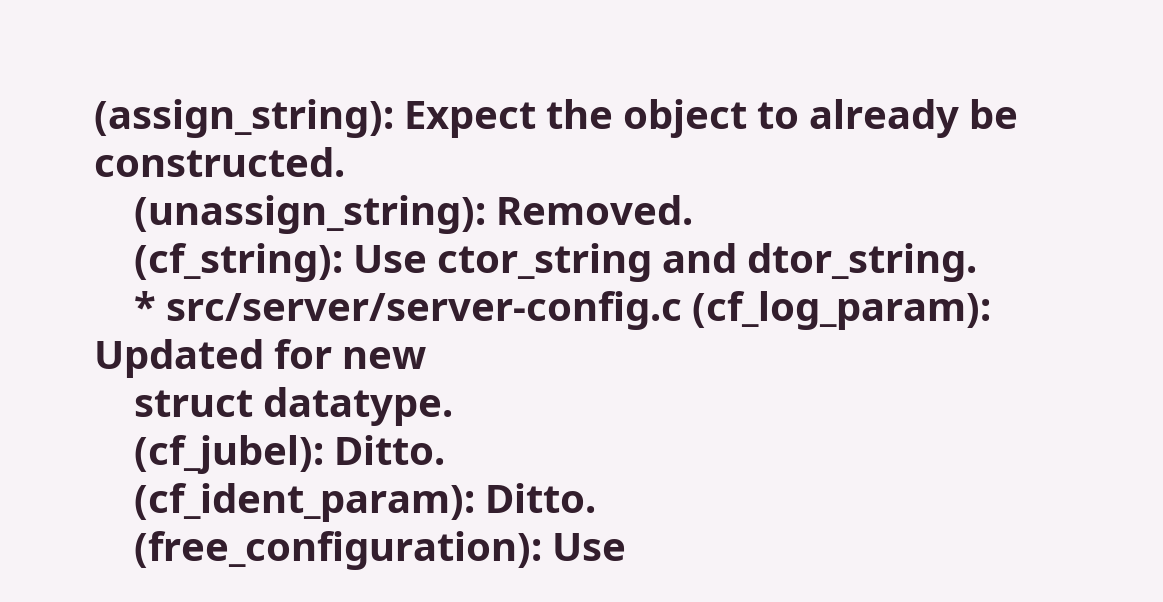(assign_string): Expect the object to already be constructed.
    (unassign_string): Removed.
    (cf_string): Use ctor_string and dtor_string.
    * src/server/server-config.c (cf_log_param): Updated for new
    struct datatype.
    (cf_jubel): Ditto.
    (cf_ident_param): Ditto.
    (free_configuration): Use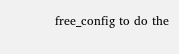free_config to do the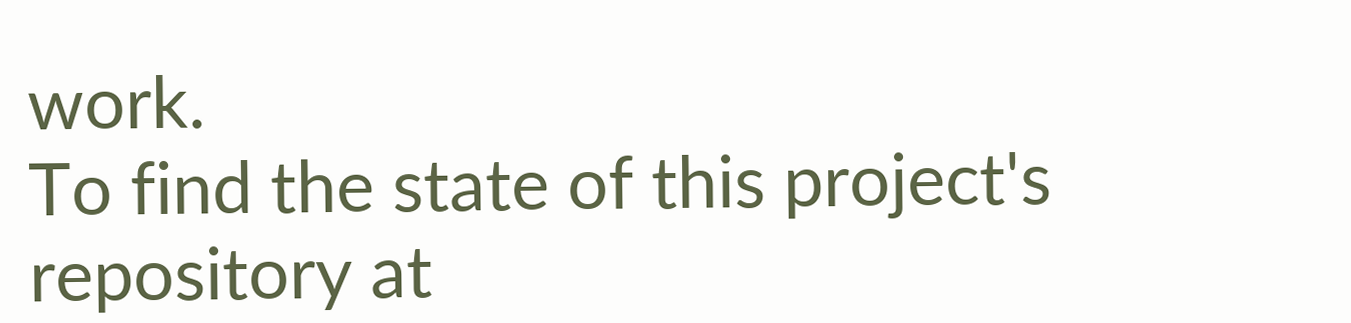work.
To find the state of this project's repository at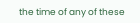the time of any of these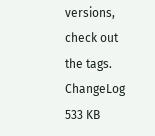versions, check out the tags.
ChangeLog 533 KB